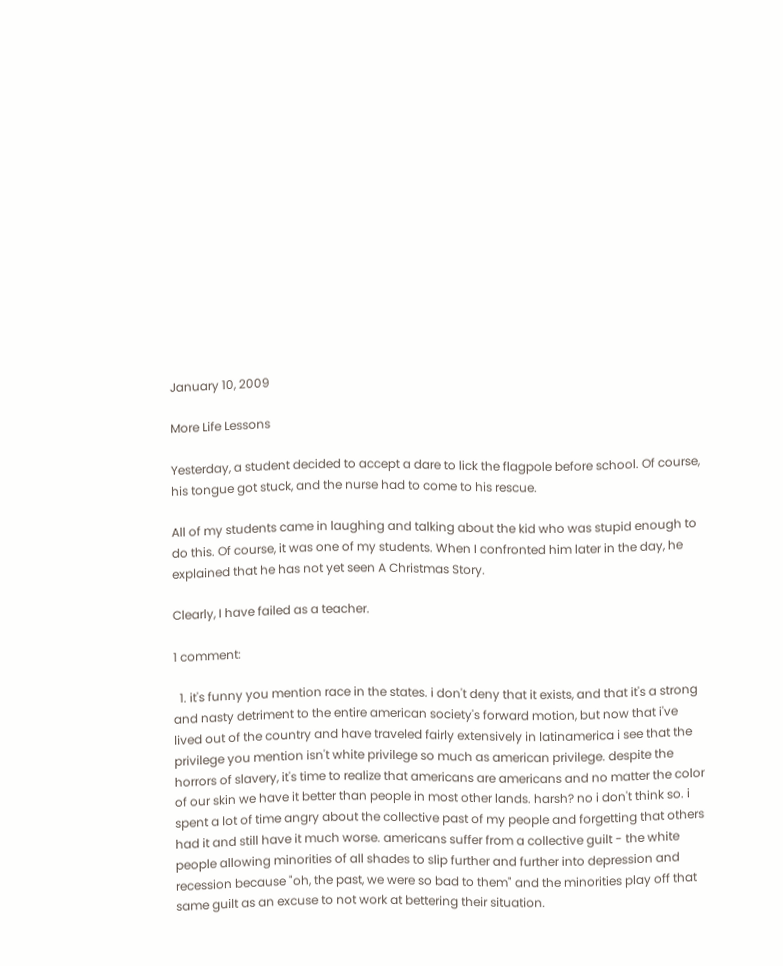January 10, 2009

More Life Lessons

Yesterday, a student decided to accept a dare to lick the flagpole before school. Of course, his tongue got stuck, and the nurse had to come to his rescue.

All of my students came in laughing and talking about the kid who was stupid enough to do this. Of course, it was one of my students. When I confronted him later in the day, he explained that he has not yet seen A Christmas Story.

Clearly, I have failed as a teacher.

1 comment:

  1. it's funny you mention race in the states. i don't deny that it exists, and that it's a strong and nasty detriment to the entire american society's forward motion, but now that i've lived out of the country and have traveled fairly extensively in latinamerica i see that the privilege you mention isn't white privilege so much as american privilege. despite the horrors of slavery, it's time to realize that americans are americans and no matter the color of our skin we have it better than people in most other lands. harsh? no i don't think so. i spent a lot of time angry about the collective past of my people and forgetting that others had it and still have it much worse. americans suffer from a collective guilt - the white people allowing minorities of all shades to slip further and further into depression and recession because "oh, the past, we were so bad to them" and the minorities play off that same guilt as an excuse to not work at bettering their situation.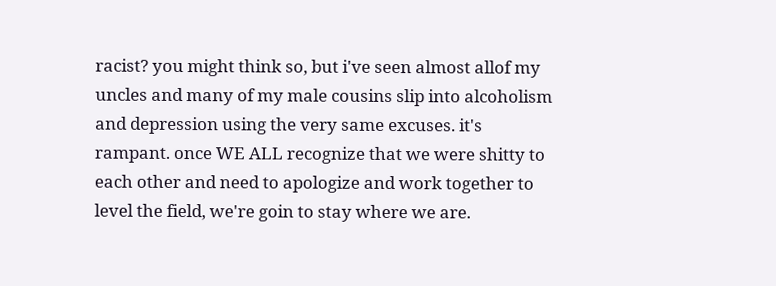racist? you might think so, but i've seen almost allof my uncles and many of my male cousins slip into alcoholism and depression using the very same excuses. it's rampant. once WE ALL recognize that we were shitty to each other and need to apologize and work together to level the field, we're goin to stay where we are.